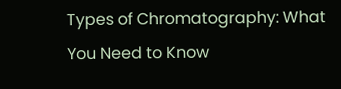Types of Chromatography: What You Need to Know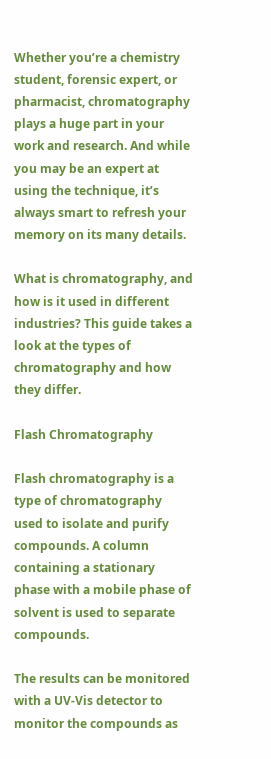Whether you’re a chemistry student, forensic expert, or pharmacist, chromatography plays a huge part in your work and research. And while you may be an expert at using the technique, it’s always smart to refresh your memory on its many details.

What is chromatography, and how is it used in different industries? This guide takes a look at the types of chromatography and how they differ.

Flash Chromatography

Flash chromatography is a type of chromatography used to isolate and purify compounds. A column containing a stationary phase with a mobile phase of solvent is used to separate compounds.

The results can be monitored with a UV-Vis detector to monitor the compounds as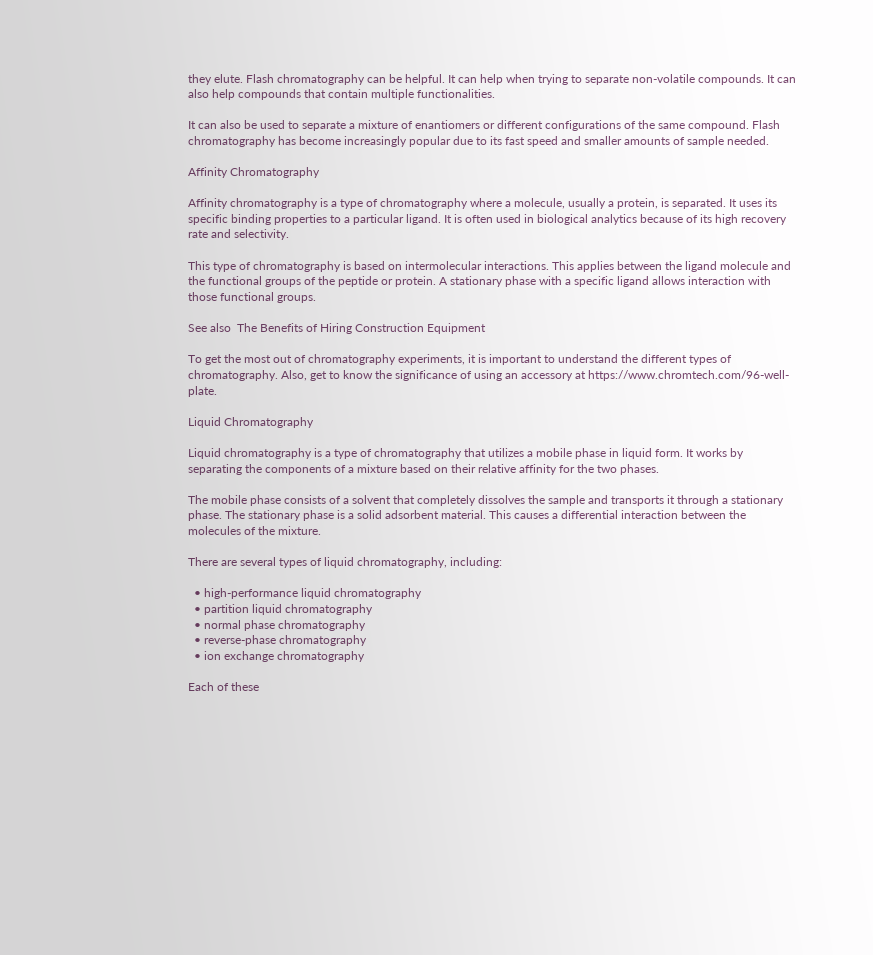they elute. Flash chromatography can be helpful. It can help when trying to separate non-volatile compounds. It can also help compounds that contain multiple functionalities.

It can also be used to separate a mixture of enantiomers or different configurations of the same compound. Flash chromatography has become increasingly popular due to its fast speed and smaller amounts of sample needed.

Affinity Chromatography

Affinity chromatography is a type of chromatography where a molecule, usually a protein, is separated. It uses its specific binding properties to a particular ligand. It is often used in biological analytics because of its high recovery rate and selectivity.

This type of chromatography is based on intermolecular interactions. This applies between the ligand molecule and the functional groups of the peptide or protein. A stationary phase with a specific ligand allows interaction with those functional groups.

See also  The Benefits of Hiring Construction Equipment

To get the most out of chromatography experiments, it is important to understand the different types of chromatography. Also, get to know the significance of using an accessory at https://www.chromtech.com/96-well-plate.

Liquid Chromatography

Liquid chromatography is a type of chromatography that utilizes a mobile phase in liquid form. It works by separating the components of a mixture based on their relative affinity for the two phases.

The mobile phase consists of a solvent that completely dissolves the sample and transports it through a stationary phase. The stationary phase is a solid adsorbent material. This causes a differential interaction between the molecules of the mixture.

There are several types of liquid chromatography, including:

  • high-performance liquid chromatography
  • partition liquid chromatography
  • normal phase chromatography
  • reverse-phase chromatography
  • ion exchange chromatography

Each of these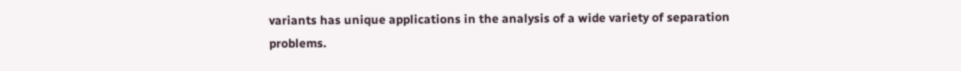variants has unique applications in the analysis of a wide variety of separation problems.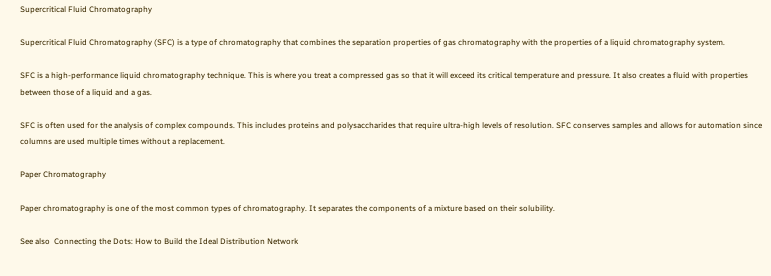Supercritical Fluid Chromatography

Supercritical Fluid Chromatography (SFC) is a type of chromatography that combines the separation properties of gas chromatography with the properties of a liquid chromatography system.

SFC is a high-performance liquid chromatography technique. This is where you treat a compressed gas so that it will exceed its critical temperature and pressure. It also creates a fluid with properties between those of a liquid and a gas.

SFC is often used for the analysis of complex compounds. This includes proteins and polysaccharides that require ultra-high levels of resolution. SFC conserves samples and allows for automation since columns are used multiple times without a replacement.

Paper Chromatography

Paper chromatography is one of the most common types of chromatography. It separates the components of a mixture based on their solubility.

See also  Connecting the Dots: How to Build the Ideal Distribution Network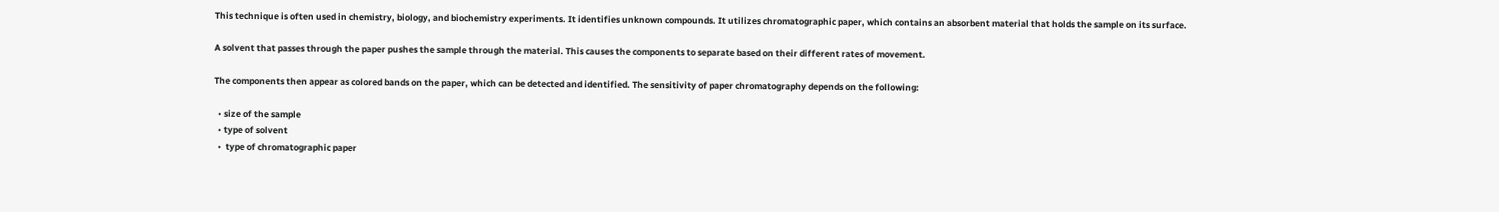This technique is often used in chemistry, biology, and biochemistry experiments. It identifies unknown compounds. It utilizes chromatographic paper, which contains an absorbent material that holds the sample on its surface.

A solvent that passes through the paper pushes the sample through the material. This causes the components to separate based on their different rates of movement.

The components then appear as colored bands on the paper, which can be detected and identified. The sensitivity of paper chromatography depends on the following:

  • size of the sample
  • type of solvent
  •  type of chromatographic paper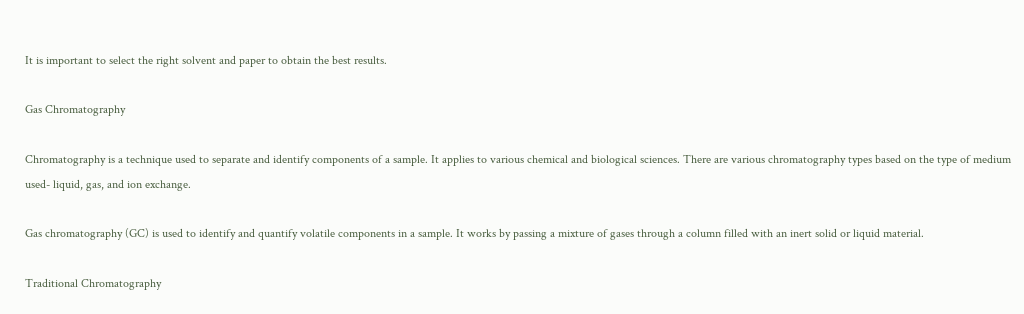It is important to select the right solvent and paper to obtain the best results.

Gas Chromatography

Chromatography is a technique used to separate and identify components of a sample. It applies to various chemical and biological sciences. There are various chromatography types based on the type of medium used- liquid, gas, and ion exchange.

Gas chromatography (GC) is used to identify and quantify volatile components in a sample. It works by passing a mixture of gases through a column filled with an inert solid or liquid material.

Traditional Chromatography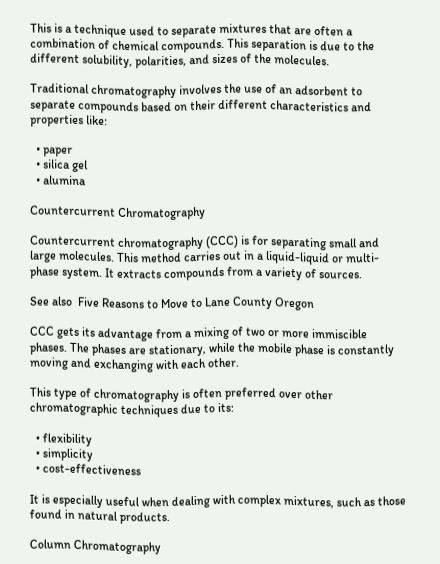This is a technique used to separate mixtures that are often a combination of chemical compounds. This separation is due to the different solubility, polarities, and sizes of the molecules.

Traditional chromatography involves the use of an adsorbent to separate compounds based on their different characteristics and properties like:

  • paper
  • silica gel
  • alumina

Countercurrent Chromatography

Countercurrent chromatography (CCC) is for separating small and large molecules. This method carries out in a liquid-liquid or multi-phase system. It extracts compounds from a variety of sources.

See also  Five Reasons to Move to Lane County Oregon

CCC gets its advantage from a mixing of two or more immiscible phases. The phases are stationary, while the mobile phase is constantly moving and exchanging with each other.

This type of chromatography is often preferred over other chromatographic techniques due to its:

  • flexibility
  • simplicity
  • cost-effectiveness

It is especially useful when dealing with complex mixtures, such as those found in natural products.

Column Chromatography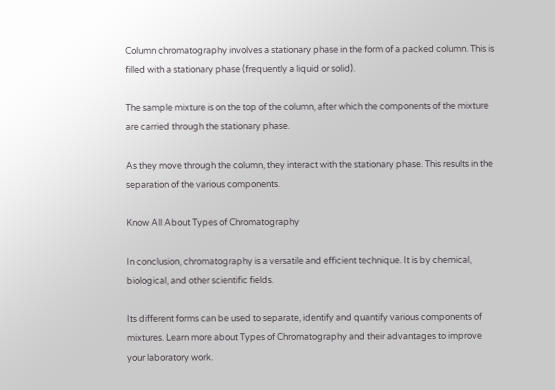Column chromatography involves a stationary phase in the form of a packed column. This is filled with a stationary phase (frequently a liquid or solid).

The sample mixture is on the top of the column, after which the components of the mixture are carried through the stationary phase.

As they move through the column, they interact with the stationary phase. This results in the separation of the various components.

Know All About Types of Chromatography

In conclusion, chromatography is a versatile and efficient technique. It is by chemical, biological, and other scientific fields.

Its different forms can be used to separate, identify and quantify various components of mixtures. Learn more about Types of Chromatography and their advantages to improve your laboratory work.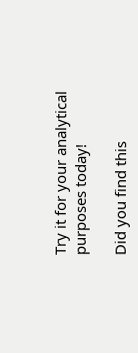Try it for your analytical purposes today!

Did you find this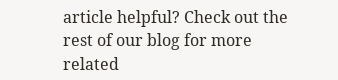article helpful? Check out the rest of our blog for more related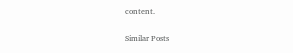content.

Similar Posts